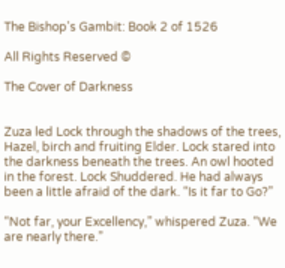The Bishop's Gambit: Book 2 of 1526

All Rights Reserved ©

The Cover of Darkness


Zuza led Lock through the shadows of the trees, Hazel, birch and fruiting Elder. Lock stared into the darkness beneath the trees. An owl hooted in the forest. Lock Shuddered. He had always been a little afraid of the dark. “Is it far to Go?”

“Not far, your Excellency,” whispered Zuza. “We are nearly there.”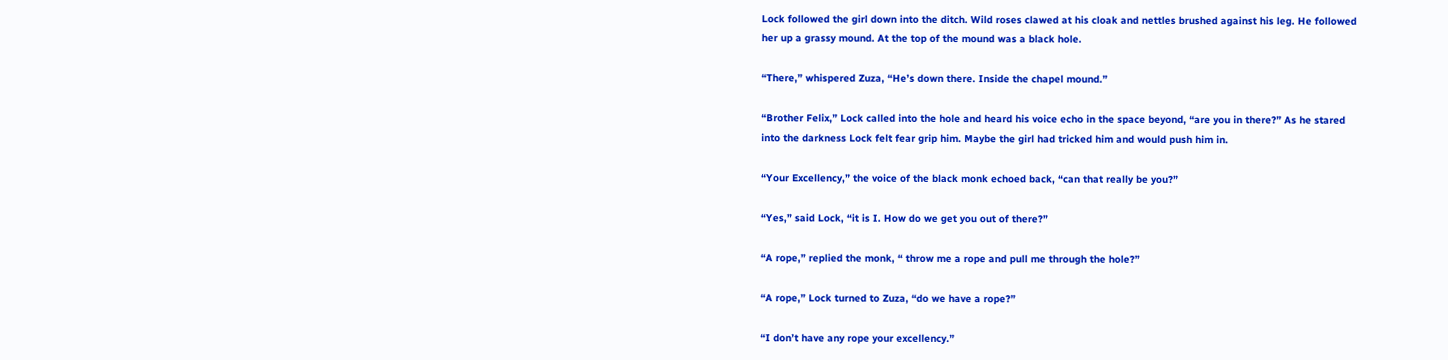Lock followed the girl down into the ditch. Wild roses clawed at his cloak and nettles brushed against his leg. He followed her up a grassy mound. At the top of the mound was a black hole.

“There,” whispered Zuza, “He’s down there. Inside the chapel mound.”

“Brother Felix,” Lock called into the hole and heard his voice echo in the space beyond, “are you in there?” As he stared into the darkness Lock felt fear grip him. Maybe the girl had tricked him and would push him in.

“Your Excellency,” the voice of the black monk echoed back, “can that really be you?”

“Yes,” said Lock, “it is I. How do we get you out of there?”

“A rope,” replied the monk, “ throw me a rope and pull me through the hole?”

“A rope,” Lock turned to Zuza, “do we have a rope?”

“I don’t have any rope your excellency.”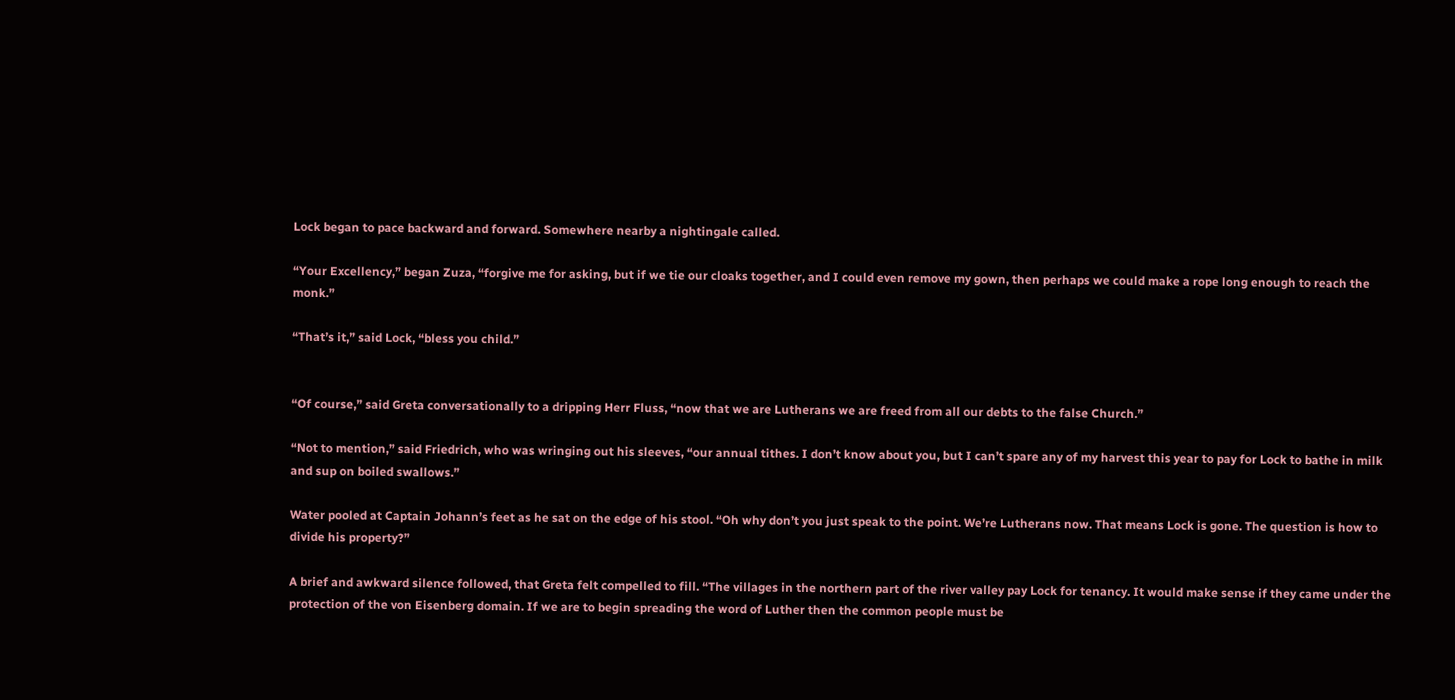Lock began to pace backward and forward. Somewhere nearby a nightingale called.

“Your Excellency,” began Zuza, “forgive me for asking, but if we tie our cloaks together, and I could even remove my gown, then perhaps we could make a rope long enough to reach the monk.”

“That’s it,” said Lock, “bless you child.”


“Of course,” said Greta conversationally to a dripping Herr Fluss, “now that we are Lutherans we are freed from all our debts to the false Church.”

“Not to mention,” said Friedrich, who was wringing out his sleeves, “our annual tithes. I don’t know about you, but I can’t spare any of my harvest this year to pay for Lock to bathe in milk and sup on boiled swallows.”

Water pooled at Captain Johann’s feet as he sat on the edge of his stool. “Oh why don’t you just speak to the point. We’re Lutherans now. That means Lock is gone. The question is how to divide his property?”

A brief and awkward silence followed, that Greta felt compelled to fill. “The villages in the northern part of the river valley pay Lock for tenancy. It would make sense if they came under the protection of the von Eisenberg domain. If we are to begin spreading the word of Luther then the common people must be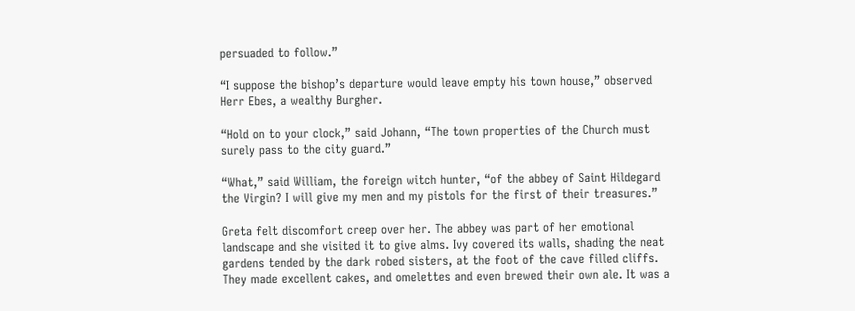persuaded to follow.”

“I suppose the bishop’s departure would leave empty his town house,” observed Herr Ebes, a wealthy Burgher.

“Hold on to your clock,” said Johann, “The town properties of the Church must surely pass to the city guard.”

“What,” said William, the foreign witch hunter, “of the abbey of Saint Hildegard the Virgin? I will give my men and my pistols for the first of their treasures.”

Greta felt discomfort creep over her. The abbey was part of her emotional landscape and she visited it to give alms. Ivy covered its walls, shading the neat gardens tended by the dark robed sisters, at the foot of the cave filled cliffs. They made excellent cakes, and omelettes and even brewed their own ale. It was a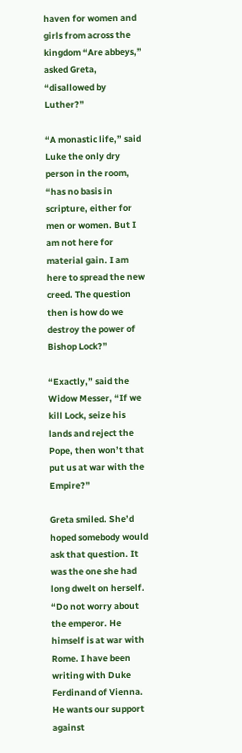haven for women and girls from across the kingdom “Are abbeys,” asked Greta, “disallowed by Luther?”

“A monastic life,” said Luke the only dry person in the room, “has no basis in scripture, either for men or women. But I am not here for material gain. I am here to spread the new creed. The question then is how do we destroy the power of Bishop Lock?”

“Exactly,” said the Widow Messer, “If we kill Lock, seize his lands and reject the Pope, then won’t that put us at war with the Empire?”

Greta smiled. She’d hoped somebody would ask that question. It was the one she had long dwelt on herself. “Do not worry about the emperor. He himself is at war with Rome. I have been writing with Duke Ferdinand of Vienna. He wants our support against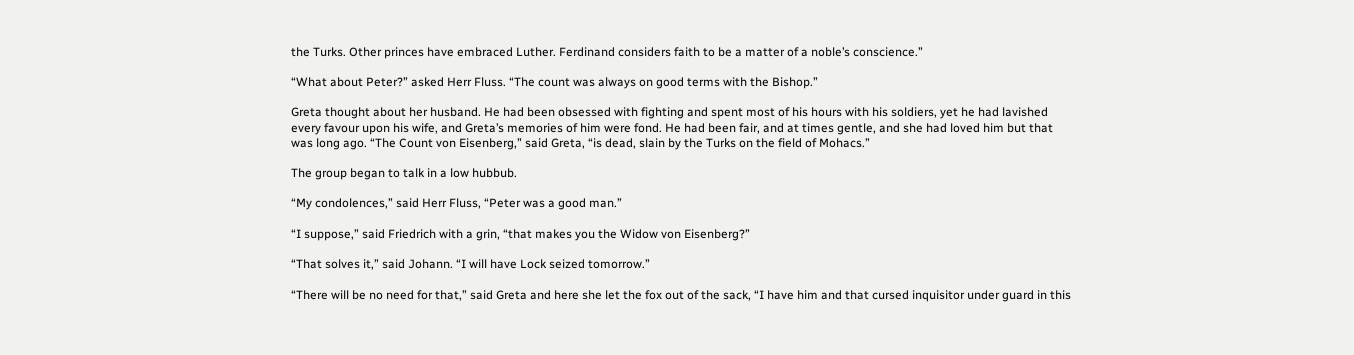the Turks. Other princes have embraced Luther. Ferdinand considers faith to be a matter of a noble’s conscience.”

“What about Peter?” asked Herr Fluss. “The count was always on good terms with the Bishop.”

Greta thought about her husband. He had been obsessed with fighting and spent most of his hours with his soldiers, yet he had lavished every favour upon his wife, and Greta’s memories of him were fond. He had been fair, and at times gentle, and she had loved him but that was long ago. “The Count von Eisenberg,” said Greta, “is dead, slain by the Turks on the field of Mohacs.”

The group began to talk in a low hubbub.

“My condolences,” said Herr Fluss, “Peter was a good man.”

“I suppose,” said Friedrich with a grin, “that makes you the Widow von Eisenberg?”

“That solves it,” said Johann. “I will have Lock seized tomorrow.”

“There will be no need for that,” said Greta and here she let the fox out of the sack, “I have him and that cursed inquisitor under guard in this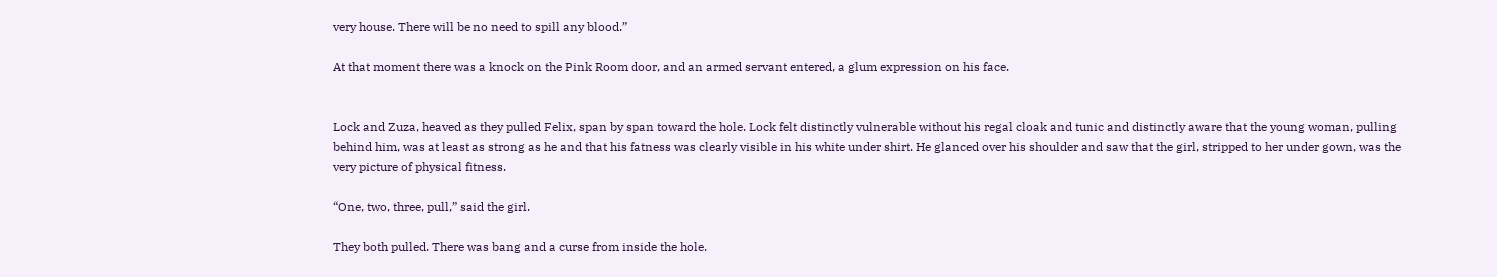very house. There will be no need to spill any blood.”

At that moment there was a knock on the Pink Room door, and an armed servant entered, a glum expression on his face.


Lock and Zuza, heaved as they pulled Felix, span by span toward the hole. Lock felt distinctly vulnerable without his regal cloak and tunic and distinctly aware that the young woman, pulling behind him, was at least as strong as he and that his fatness was clearly visible in his white under shirt. He glanced over his shoulder and saw that the girl, stripped to her under gown, was the very picture of physical fitness.

“One, two, three, pull,” said the girl.

They both pulled. There was bang and a curse from inside the hole.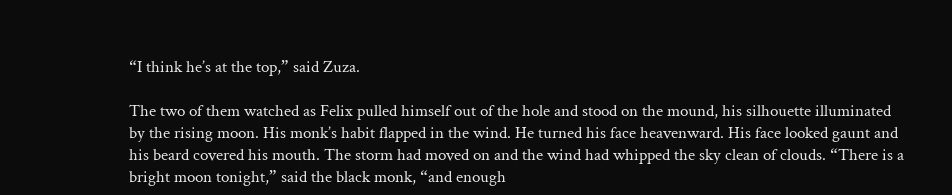“I think he’s at the top,” said Zuza.

The two of them watched as Felix pulled himself out of the hole and stood on the mound, his silhouette illuminated by the rising moon. His monk’s habit flapped in the wind. He turned his face heavenward. His face looked gaunt and his beard covered his mouth. The storm had moved on and the wind had whipped the sky clean of clouds. “There is a bright moon tonight,” said the black monk, “and enough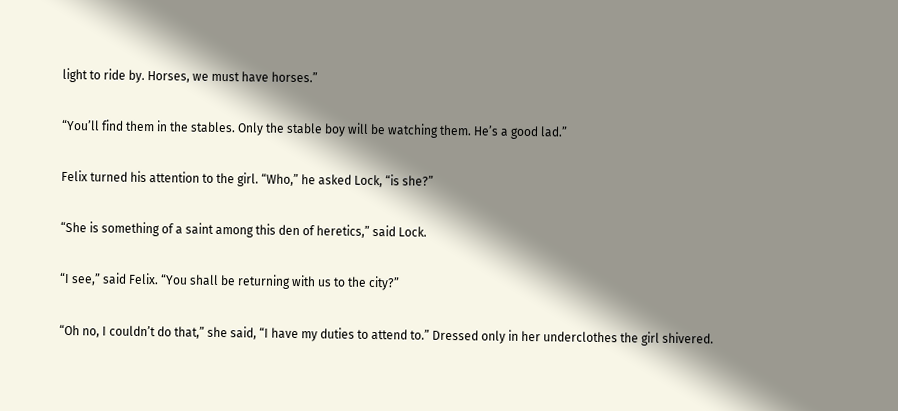light to ride by. Horses, we must have horses.”

“You’ll find them in the stables. Only the stable boy will be watching them. He’s a good lad.”

Felix turned his attention to the girl. “Who,” he asked Lock, “is she?”

“She is something of a saint among this den of heretics,” said Lock.

“I see,” said Felix. “You shall be returning with us to the city?”

“Oh no, I couldn’t do that,” she said, “I have my duties to attend to.” Dressed only in her underclothes the girl shivered.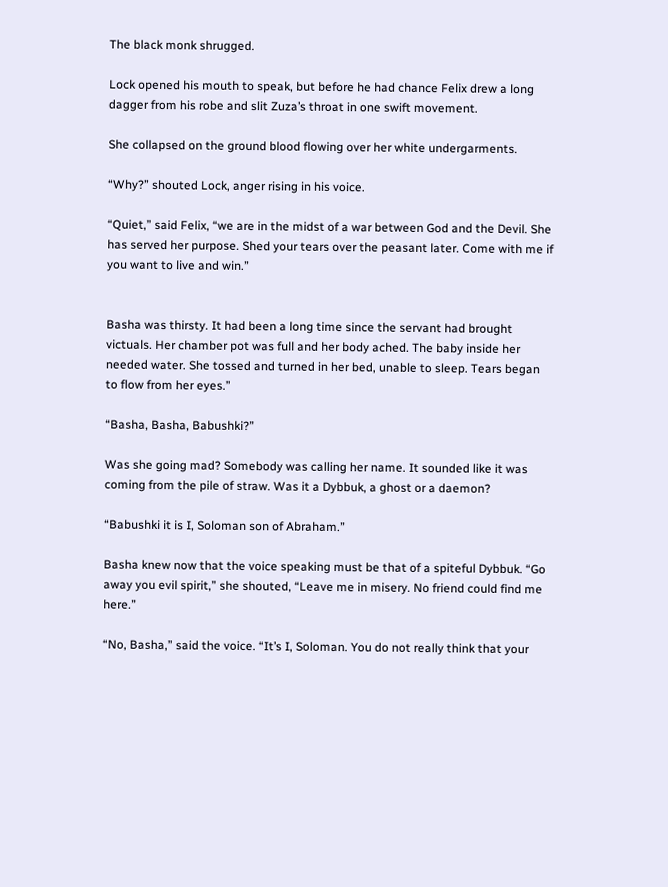The black monk shrugged.

Lock opened his mouth to speak, but before he had chance Felix drew a long dagger from his robe and slit Zuza’s throat in one swift movement.

She collapsed on the ground blood flowing over her white undergarments.

“Why?” shouted Lock, anger rising in his voice.

“Quiet,” said Felix, “we are in the midst of a war between God and the Devil. She has served her purpose. Shed your tears over the peasant later. Come with me if you want to live and win.”


Basha was thirsty. It had been a long time since the servant had brought victuals. Her chamber pot was full and her body ached. The baby inside her needed water. She tossed and turned in her bed, unable to sleep. Tears began to flow from her eyes.”

“Basha, Basha, Babushki?”

Was she going mad? Somebody was calling her name. It sounded like it was coming from the pile of straw. Was it a Dybbuk, a ghost or a daemon?

“Babushki it is I, Soloman son of Abraham.”

Basha knew now that the voice speaking must be that of a spiteful Dybbuk. “Go away you evil spirit,” she shouted, “Leave me in misery. No friend could find me here.”

“No, Basha,” said the voice. “It’s I, Soloman. You do not really think that your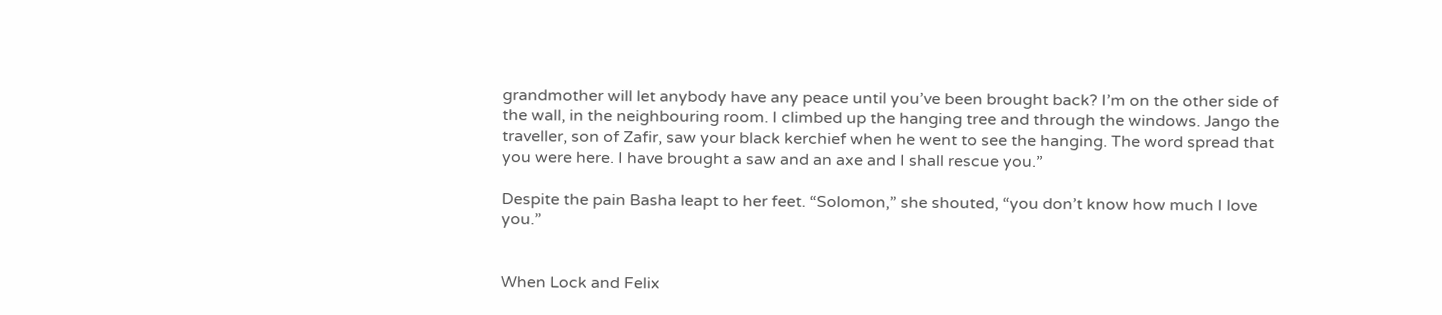grandmother will let anybody have any peace until you’ve been brought back? I’m on the other side of the wall, in the neighbouring room. I climbed up the hanging tree and through the windows. Jango the traveller, son of Zafir, saw your black kerchief when he went to see the hanging. The word spread that you were here. I have brought a saw and an axe and I shall rescue you.”

Despite the pain Basha leapt to her feet. “Solomon,” she shouted, “you don’t know how much I love you.”


When Lock and Felix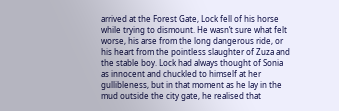arrived at the Forest Gate, Lock fell of his horse while trying to dismount. He wasn’t sure what felt worse, his arse from the long dangerous ride, or his heart from the pointless slaughter of Zuza and the stable boy. Lock had always thought of Sonia as innocent and chuckled to himself at her gullibleness, but in that moment as he lay in the mud outside the city gate, he realised that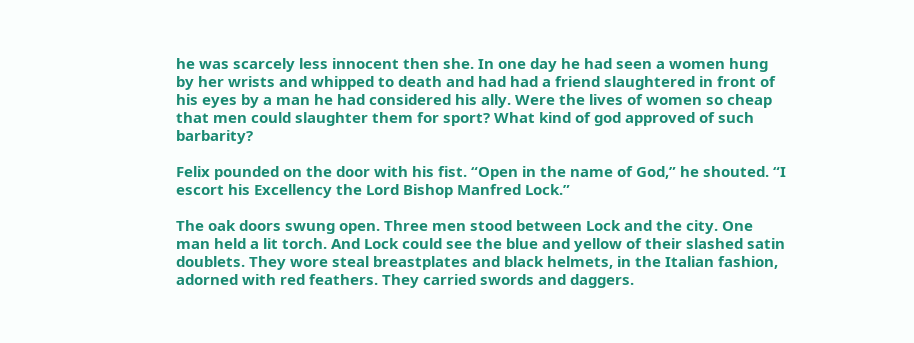he was scarcely less innocent then she. In one day he had seen a women hung by her wrists and whipped to death and had had a friend slaughtered in front of his eyes by a man he had considered his ally. Were the lives of women so cheap that men could slaughter them for sport? What kind of god approved of such barbarity?

Felix pounded on the door with his fist. “Open in the name of God,” he shouted. “I escort his Excellency the Lord Bishop Manfred Lock.”

The oak doors swung open. Three men stood between Lock and the city. One man held a lit torch. And Lock could see the blue and yellow of their slashed satin doublets. They wore steal breastplates and black helmets, in the Italian fashion, adorned with red feathers. They carried swords and daggers.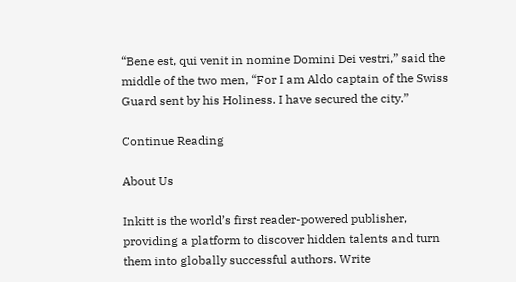“Bene est, qui venit in nomine Domini Dei vestri,” said the middle of the two men, “For I am Aldo captain of the Swiss Guard sent by his Holiness. I have secured the city.”

Continue Reading

About Us

Inkitt is the world’s first reader-powered publisher, providing a platform to discover hidden talents and turn them into globally successful authors. Write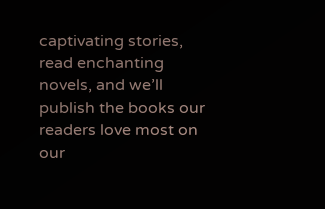captivating stories, read enchanting novels, and we’ll publish the books our readers love most on our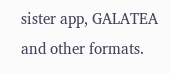sister app, GALATEA and other formats.